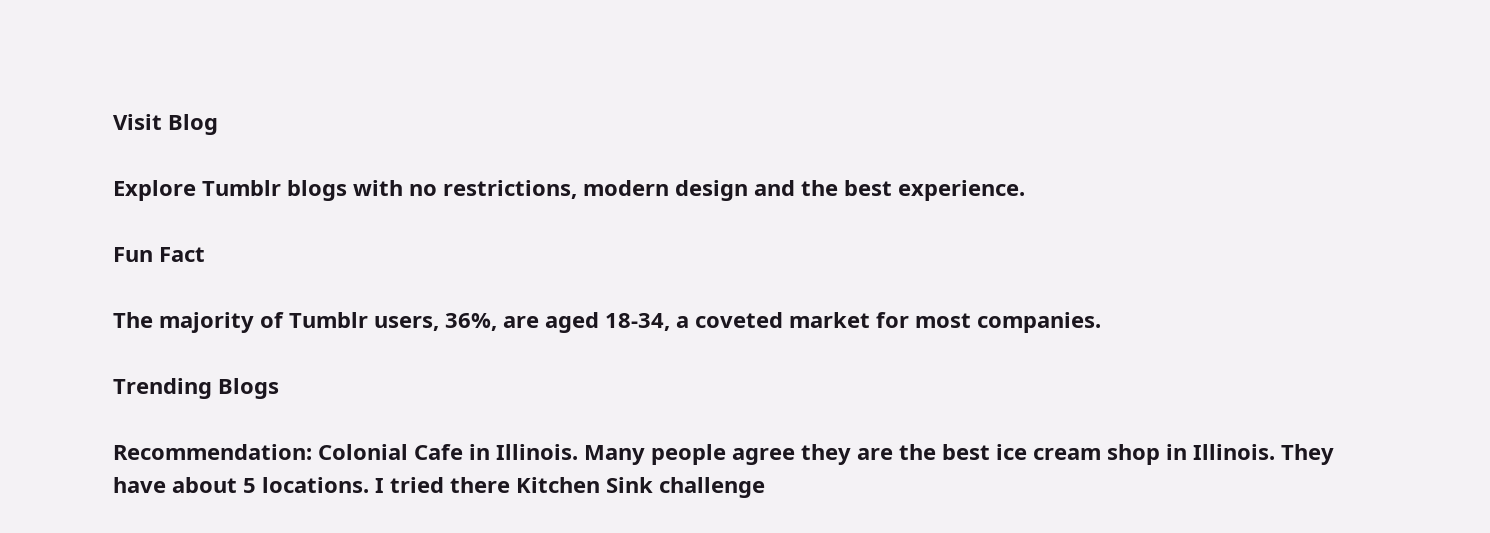Visit Blog

Explore Tumblr blogs with no restrictions, modern design and the best experience.

Fun Fact

The majority of Tumblr users, 36%, are aged 18-34, a coveted market for most companies.

Trending Blogs

Recommendation: Colonial Cafe in Illinois. Many people agree they are the best ice cream shop in Illinois. They have about 5 locations. I tried there Kitchen Sink challenge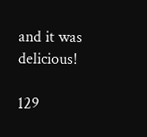and it was delicious!

129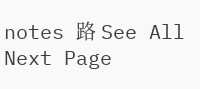notes 路 See All
Next Page